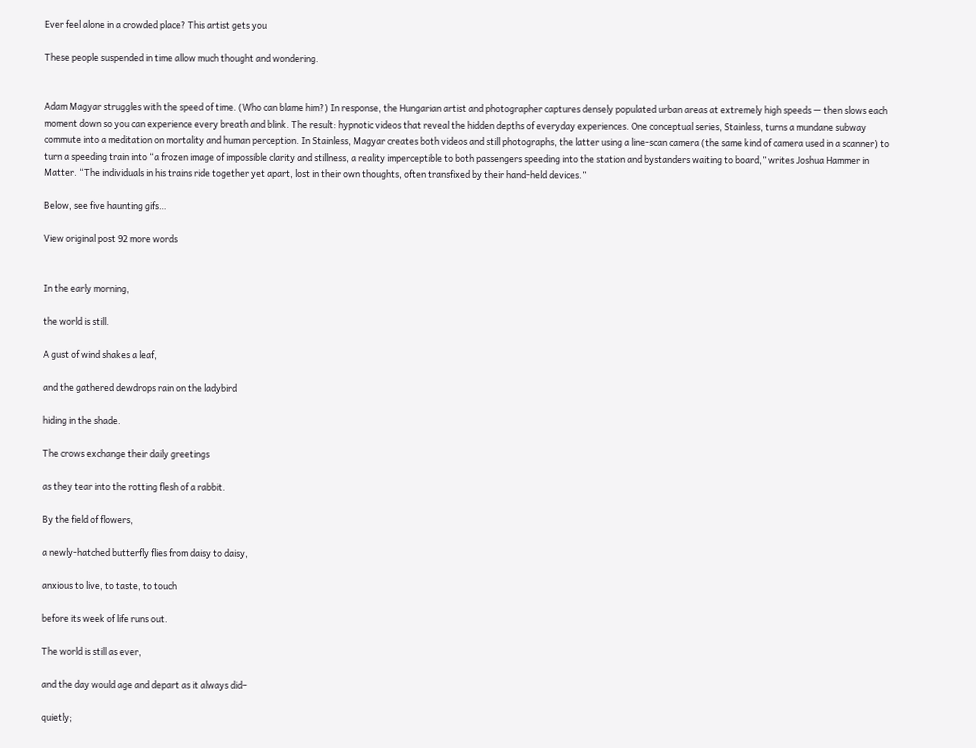Ever feel alone in a crowded place? This artist gets you

These people suspended in time allow much thought and wondering.


Adam Magyar struggles with the speed of time. (Who can blame him?) In response, the Hungarian artist and photographer captures densely populated urban areas at extremely high speeds — then slows each moment down so you can experience every breath and blink. The result: hypnotic videos that reveal the hidden depths of everyday experiences. One conceptual series, Stainless, turns a mundane subway commute into a meditation on mortality and human perception. In Stainless, Magyar creates both videos and still photographs, the latter using a line-scan camera (the same kind of camera used in a scanner) to turn a speeding train into “a frozen image of impossible clarity and stillness, a reality imperceptible to both passengers speeding into the station and bystanders waiting to board,” writes Joshua Hammer in Matter. “The individuals in his trains ride together yet apart, lost in their own thoughts, often transfixed by their hand-held devices.”

Below, see five haunting gifs…

View original post 92 more words


In the early morning,

the world is still.

A gust of wind shakes a leaf,

and the gathered dewdrops rain on the ladybird

hiding in the shade.

The crows exchange their daily greetings

as they tear into the rotting flesh of a rabbit.

By the field of flowers,

a newly-hatched butterfly flies from daisy to daisy,

anxious to live, to taste, to touch

before its week of life runs out.

The world is still as ever,

and the day would age and depart as it always did–

quietly;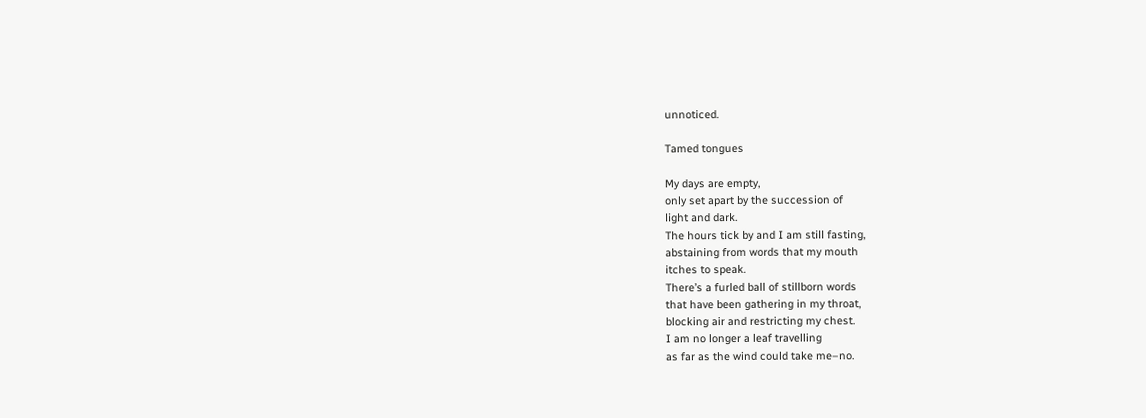unnoticed.

Tamed tongues

My days are empty,
only set apart by the succession of
light and dark.
The hours tick by and I am still fasting,
abstaining from words that my mouth
itches to speak.
There’s a furled ball of stillborn words
that have been gathering in my throat,
blocking air and restricting my chest.
I am no longer a leaf travelling
as far as the wind could take me–no.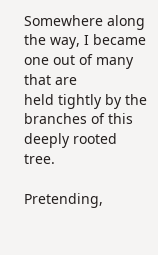Somewhere along the way, I became
one out of many that are
held tightly by the branches of this
deeply rooted tree.

Pretending,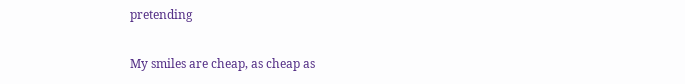pretending

My smiles are cheap, as cheap as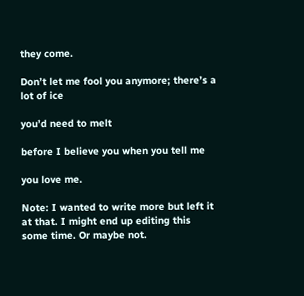they come.

Don’t let me fool you anymore; there’s a lot of ice

you’d need to melt

before I believe you when you tell me

you love me.

Note: I wanted to write more but left it at that. I might end up editing this some time. Or maybe not.